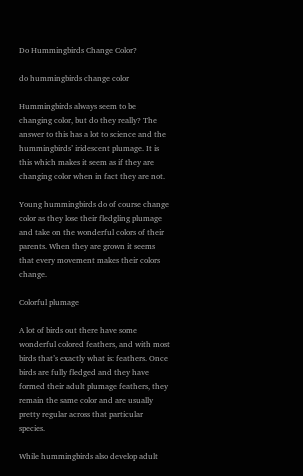Do Hummingbirds Change Color?

do hummingbirds change color

Hummingbirds always seem to be changing color, but do they really? The answer to this has a lot to science and the hummingbirds’ iridescent plumage. It is this which makes it seem as if they are changing color when in fact they are not.

Young hummingbirds do of course change color as they lose their fledgling plumage and take on the wonderful colors of their parents. When they are grown it seems that every movement makes their colors change.

Colorful plumage

A lot of birds out there have some wonderful colored feathers, and with most birds that’s exactly what is: feathers. Once birds are fully fledged and they have formed their adult plumage feathers, they remain the same color and are usually pretty regular across that particular species.

While hummingbirds also develop adult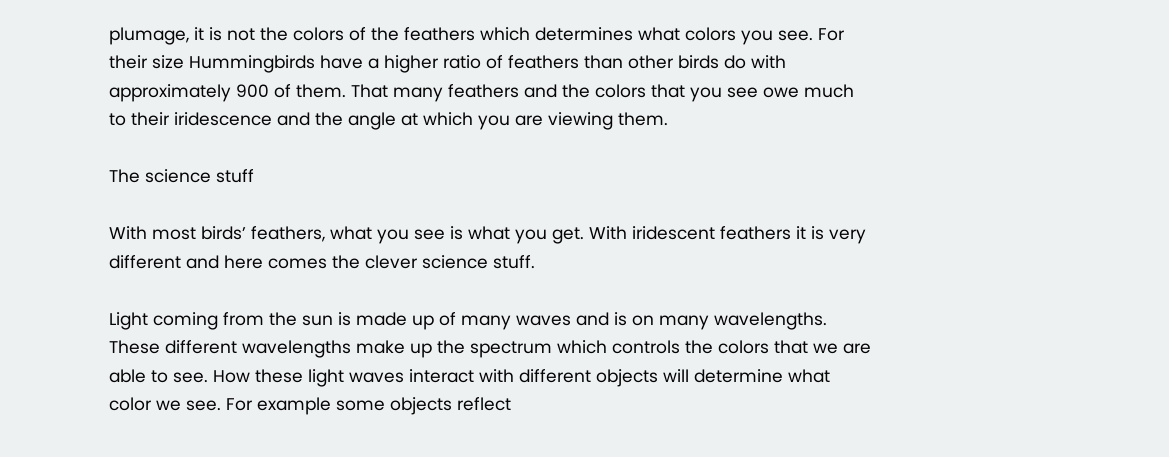plumage, it is not the colors of the feathers which determines what colors you see. For their size Hummingbirds have a higher ratio of feathers than other birds do with approximately 900 of them. That many feathers and the colors that you see owe much to their iridescence and the angle at which you are viewing them.

The science stuff

With most birds’ feathers, what you see is what you get. With iridescent feathers it is very different and here comes the clever science stuff.

Light coming from the sun is made up of many waves and is on many wavelengths. These different wavelengths make up the spectrum which controls the colors that we are able to see. How these light waves interact with different objects will determine what color we see. For example some objects reflect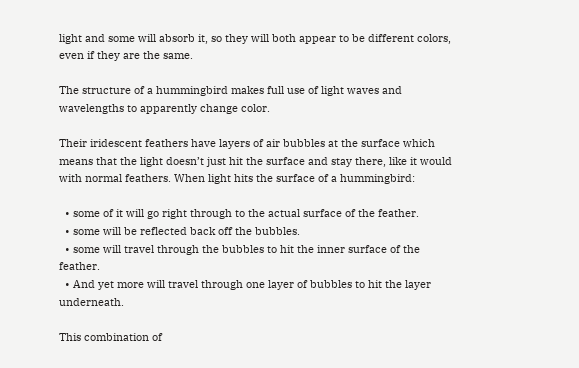light and some will absorb it, so they will both appear to be different colors, even if they are the same.

The structure of a hummingbird makes full use of light waves and wavelengths to apparently change color.

Their iridescent feathers have layers of air bubbles at the surface which means that the light doesn’t just hit the surface and stay there, like it would with normal feathers. When light hits the surface of a hummingbird:

  • some of it will go right through to the actual surface of the feather.
  • some will be reflected back off the bubbles.
  • some will travel through the bubbles to hit the inner surface of the feather.
  • And yet more will travel through one layer of bubbles to hit the layer underneath.

This combination of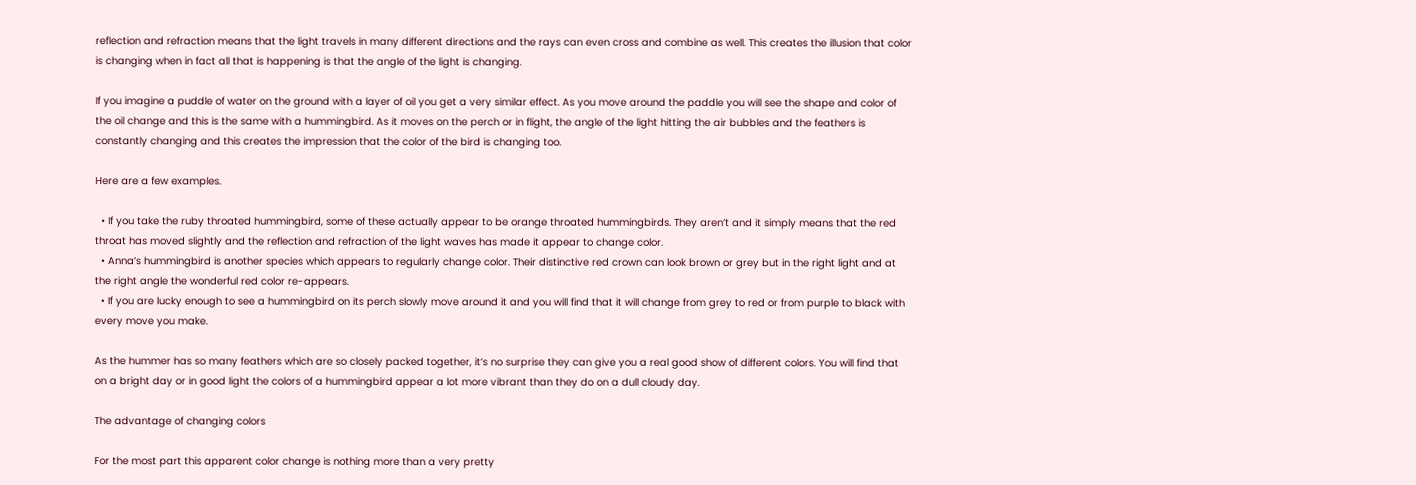reflection and refraction means that the light travels in many different directions and the rays can even cross and combine as well. This creates the illusion that color is changing when in fact all that is happening is that the angle of the light is changing.

If you imagine a puddle of water on the ground with a layer of oil you get a very similar effect. As you move around the paddle you will see the shape and color of the oil change and this is the same with a hummingbird. As it moves on the perch or in flight, the angle of the light hitting the air bubbles and the feathers is constantly changing and this creates the impression that the color of the bird is changing too.

Here are a few examples.

  • If you take the ruby throated hummingbird, some of these actually appear to be orange throated hummingbirds. They aren’t and it simply means that the red throat has moved slightly and the reflection and refraction of the light waves has made it appear to change color.
  • Anna’s hummingbird is another species which appears to regularly change color. Their distinctive red crown can look brown or grey but in the right light and at the right angle the wonderful red color re-appears.
  • If you are lucky enough to see a hummingbird on its perch slowly move around it and you will find that it will change from grey to red or from purple to black with every move you make.

As the hummer has so many feathers which are so closely packed together, it’s no surprise they can give you a real good show of different colors. You will find that on a bright day or in good light the colors of a hummingbird appear a lot more vibrant than they do on a dull cloudy day.

The advantage of changing colors

For the most part this apparent color change is nothing more than a very pretty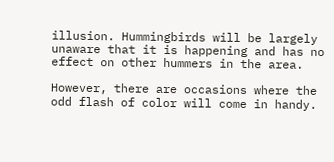illusion. Hummingbirds will be largely unaware that it is happening and has no effect on other hummers in the area.

However, there are occasions where the odd flash of color will come in handy.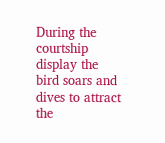During the courtship display the bird soars and dives to attract the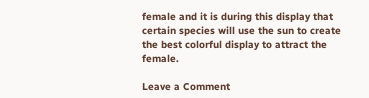female and it is during this display that certain species will use the sun to create the best colorful display to attract the female.

Leave a Comment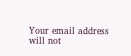Your email address will not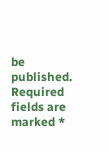be published. Required fields are marked *